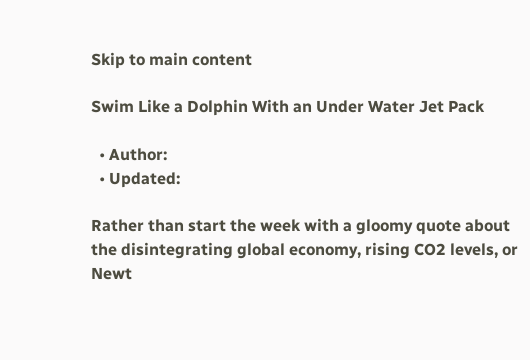Skip to main content

Swim Like a Dolphin With an Under Water Jet Pack

  • Author:
  • Updated:

Rather than start the week with a gloomy quote about the disintegrating global economy, rising CO2 levels, or Newt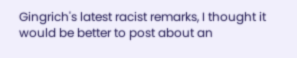Gingrich's latest racist remarks, I thought it would be better to post about an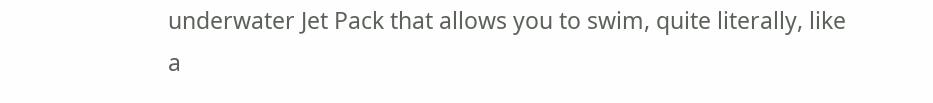underwater Jet Pack that allows you to swim, quite literally, like a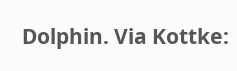Dolphin. Via Kottke: